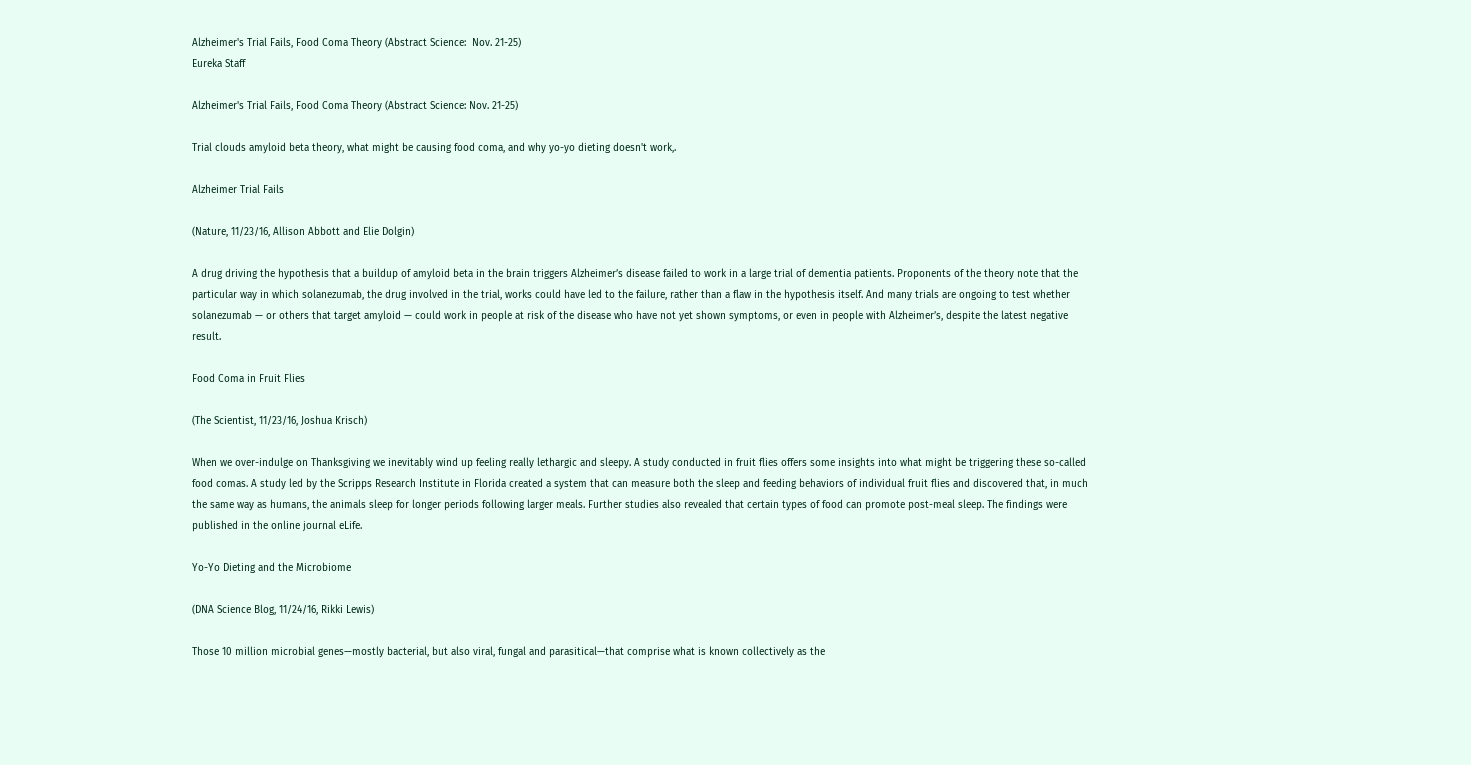Alzheimer's Trial Fails, Food Coma Theory (Abstract Science:  Nov. 21-25)
Eureka Staff

Alzheimer's Trial Fails, Food Coma Theory (Abstract Science: Nov. 21-25)

Trial clouds amyloid beta theory, what might be causing food coma, and why yo-yo dieting doesn't work,.

Alzheimer Trial Fails

(Nature, 11/23/16, Allison Abbott and Elie Dolgin)

A drug driving the hypothesis that a buildup of amyloid beta in the brain triggers Alzheimer’s disease failed to work in a large trial of dementia patients. Proponents of the theory note that the particular way in which solanezumab, the drug involved in the trial, works could have led to the failure, rather than a flaw in the hypothesis itself. And many trials are ongoing to test whether solanezumab — or others that target amyloid — could work in people at risk of the disease who have not yet shown symptoms, or even in people with Alzheimer’s, despite the latest negative result.

Food Coma in Fruit Flies

(The Scientist, 11/23/16, Joshua Krisch)

When we over-indulge on Thanksgiving we inevitably wind up feeling really lethargic and sleepy. A study conducted in fruit flies offers some insights into what might be triggering these so-called food comas. A study led by the Scripps Research Institute in Florida created a system that can measure both the sleep and feeding behaviors of individual fruit flies and discovered that, in much the same way as humans, the animals sleep for longer periods following larger meals. Further studies also revealed that certain types of food can promote post-meal sleep. The findings were published in the online journal eLife.

Yo-Yo Dieting and the Microbiome

(DNA Science Blog, 11/24/16, Rikki Lewis)

Those 10 million microbial genes—mostly bacterial, but also viral, fungal and parasitical—that comprise what is known collectively as the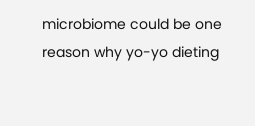microbiome could be one reason why yo-yo dieting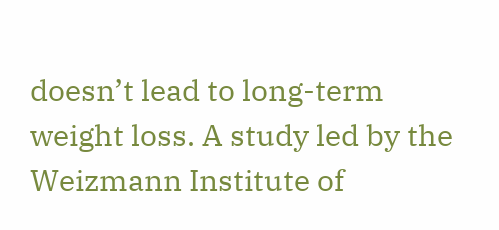doesn’t lead to long-term weight loss. A study led by the Weizmann Institute of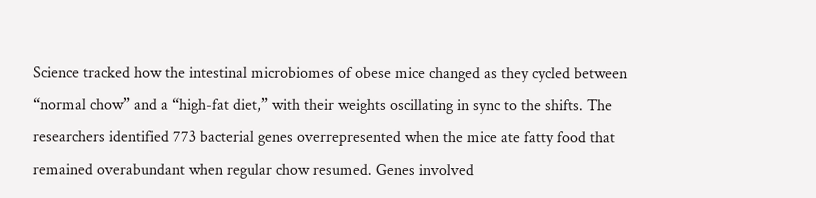Science tracked how the intestinal microbiomes of obese mice changed as they cycled between “normal chow” and a “high-fat diet,” with their weights oscillating in sync to the shifts. The researchers identified 773 bacterial genes overrepresented when the mice ate fatty food that remained overabundant when regular chow resumed. Genes involved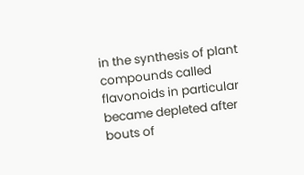in the synthesis of plant compounds called flavonoids in particular became depleted after bouts of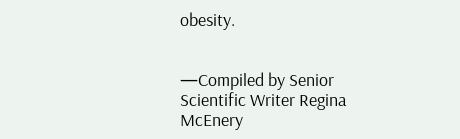obesity.


—Compiled by Senior Scientific Writer Regina McEnery